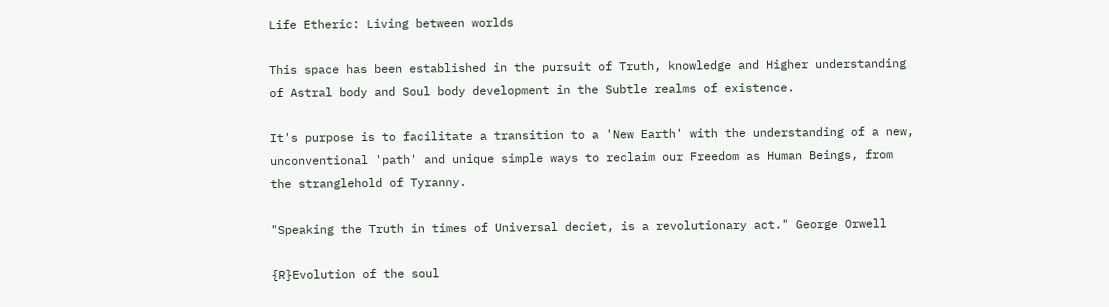Life Etheric: Living between worlds

This space has been established in the pursuit of Truth, knowledge and Higher understanding of Astral body and Soul body development in the Subtle realms of existence.

It's purpose is to facilitate a transition to a 'New Earth' with the understanding of a new, unconventional 'path' and unique simple ways to reclaim our Freedom as Human Beings, from the stranglehold of Tyranny.

"Speaking the Truth in times of Universal deciet, is a revolutionary act." George Orwell

{R}Evolution of the soul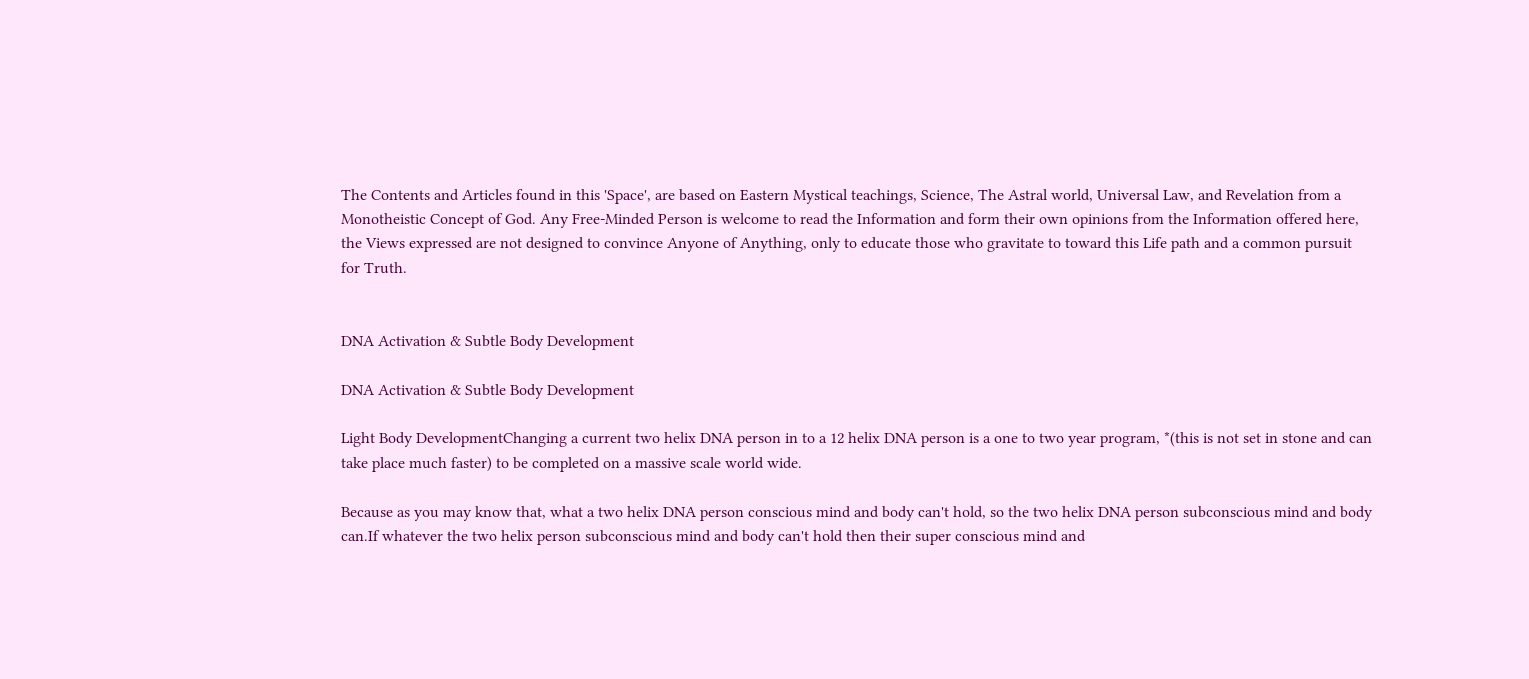The Contents and Articles found in this 'Space', are based on Eastern Mystical teachings, Science, The Astral world, Universal Law, and Revelation from a Monotheistic Concept of God. Any Free-Minded Person is welcome to read the Information and form their own opinions from the Information offered here, the Views expressed are not designed to convince Anyone of Anything, only to educate those who gravitate to toward this Life path and a common pursuit for Truth.


DNA Activation & Subtle Body Development

DNA Activation & Subtle Body Development

Light Body DevelopmentChanging a current two helix DNA person in to a 12 helix DNA person is a one to two year program, *(this is not set in stone and can take place much faster) to be completed on a massive scale world wide.

Because as you may know that, what a two helix DNA person conscious mind and body can't hold, so the two helix DNA person subconscious mind and body can.If whatever the two helix person subconscious mind and body can't hold then their super conscious mind and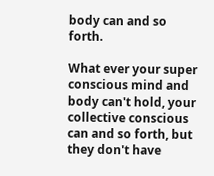body can and so forth.

What ever your super conscious mind and body can't hold, your collective conscious can and so forth, but they don't have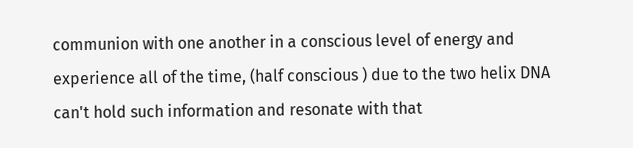communion with one another in a conscious level of energy and experience all of the time, (half conscious ) due to the two helix DNA can't hold such information and resonate with that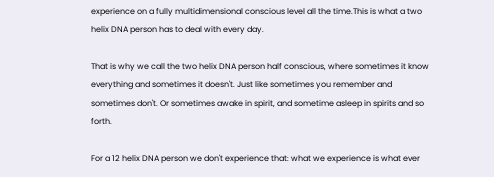experience on a fully multidimensional conscious level all the time.This is what a two helix DNA person has to deal with every day.

That is why we call the two helix DNA person half conscious, where sometimes it know everything and sometimes it doesn't. Just like sometimes you remember and sometimes don't. Or sometimes awake in spirit, and sometime asleep in spirits and so forth.

For a 12 helix DNA person we don't experience that: what we experience is what ever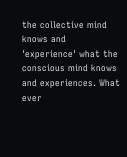the collective mind knows and 'experience' what the conscious mind knows and experiences. What ever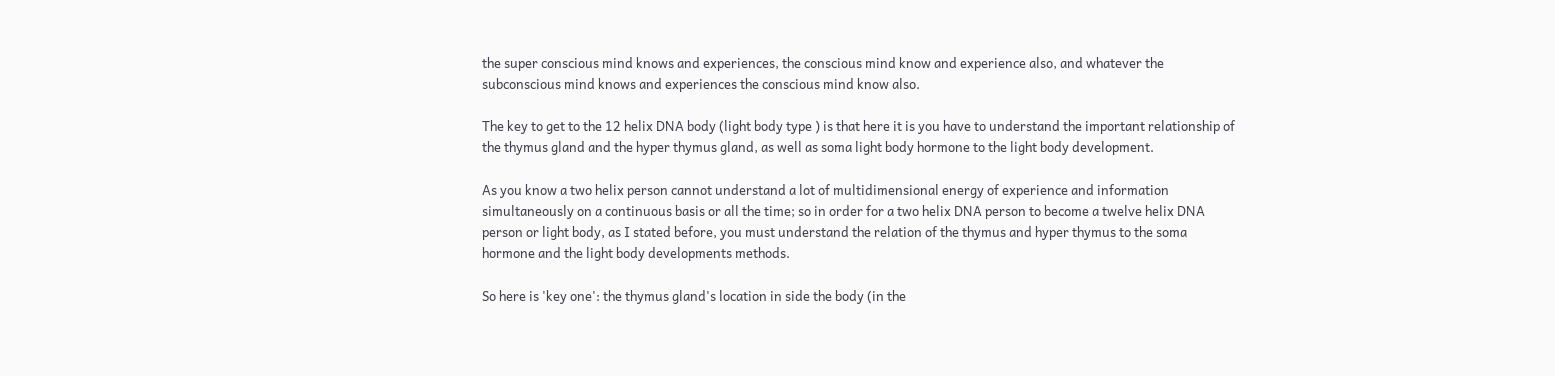the super conscious mind knows and experiences, the conscious mind know and experience also, and whatever the subconscious mind knows and experiences the conscious mind know also.

The key to get to the 12 helix DNA body (light body type ) is that here it is you have to understand the important relationship of the thymus gland and the hyper thymus gland, as well as soma light body hormone to the light body development.

As you know a two helix person cannot understand a lot of multidimensional energy of experience and information simultaneously on a continuous basis or all the time; so in order for a two helix DNA person to become a twelve helix DNA person or light body, as I stated before, you must understand the relation of the thymus and hyper thymus to the soma hormone and the light body developments methods.

So here is 'key one': the thymus gland's location in side the body (in the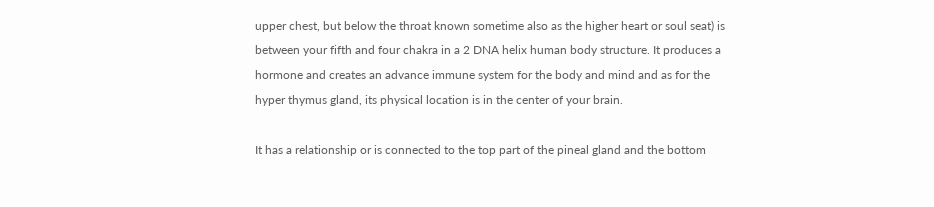upper chest, but below the throat known sometime also as the higher heart or soul seat) is between your fifth and four chakra in a 2 DNA helix human body structure. It produces a hormone and creates an advance immune system for the body and mind and as for the hyper thymus gland, its physical location is in the center of your brain.

It has a relationship or is connected to the top part of the pineal gland and the bottom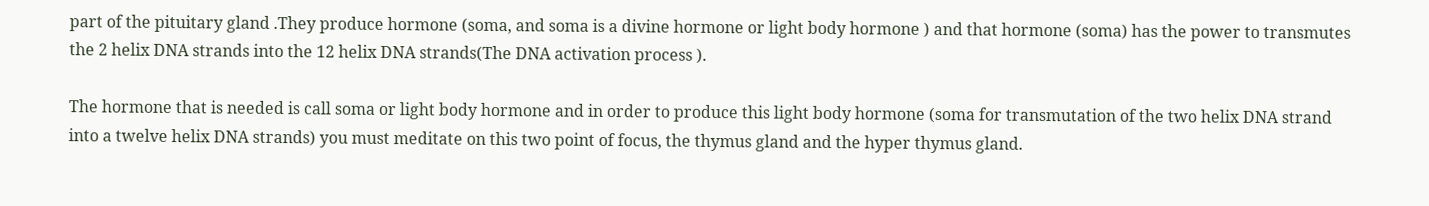part of the pituitary gland .They produce hormone (soma, and soma is a divine hormone or light body hormone ) and that hormone (soma) has the power to transmutes the 2 helix DNA strands into the 12 helix DNA strands(The DNA activation process ).

The hormone that is needed is call soma or light body hormone and in order to produce this light body hormone (soma for transmutation of the two helix DNA strand into a twelve helix DNA strands) you must meditate on this two point of focus, the thymus gland and the hyper thymus gland.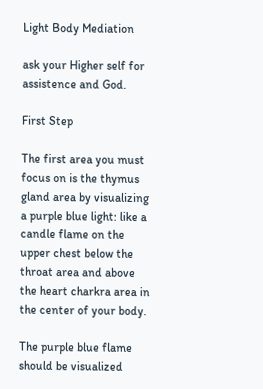Light Body Mediation

ask your Higher self for assistence and God.

First Step

The first area you must focus on is the thymus gland area by visualizing a purple blue light: like a candle flame on the upper chest below the throat area and above the heart charkra area in the center of your body.

The purple blue flame should be visualized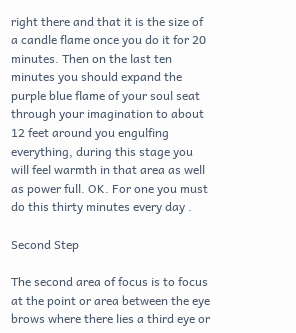right there and that it is the size of a candle flame once you do it for 20 minutes. Then on the last ten minutes you should expand the purple blue flame of your soul seat through your imagination to about 12 feet around you engulfing everything, during this stage you will feel warmth in that area as well as power full. OK. For one you must do this thirty minutes every day .

Second Step

The second area of focus is to focus at the point or area between the eye brows where there lies a third eye or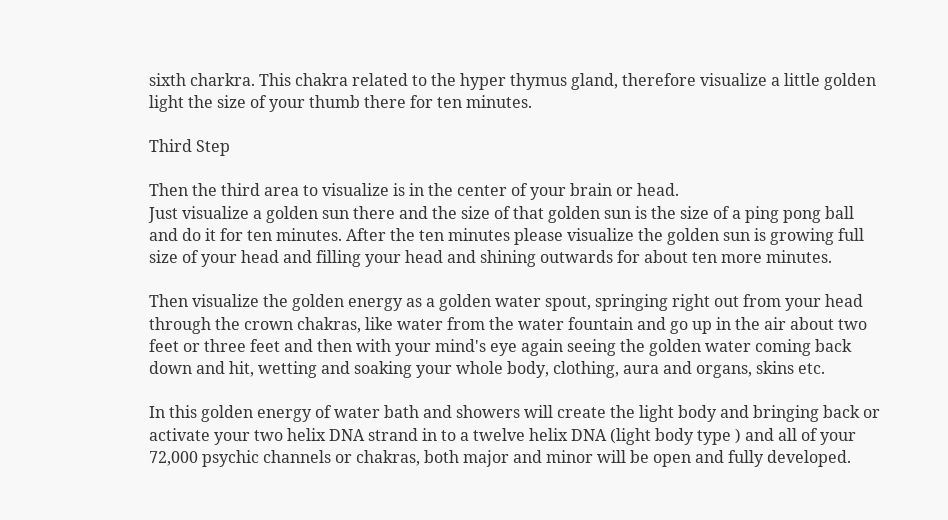sixth charkra. This chakra related to the hyper thymus gland, therefore visualize a little golden light the size of your thumb there for ten minutes.

Third Step

Then the third area to visualize is in the center of your brain or head.
Just visualize a golden sun there and the size of that golden sun is the size of a ping pong ball and do it for ten minutes. After the ten minutes please visualize the golden sun is growing full size of your head and filling your head and shining outwards for about ten more minutes.

Then visualize the golden energy as a golden water spout, springing right out from your head through the crown chakras, like water from the water fountain and go up in the air about two feet or three feet and then with your mind's eye again seeing the golden water coming back down and hit, wetting and soaking your whole body, clothing, aura and organs, skins etc.

In this golden energy of water bath and showers will create the light body and bringing back or activate your two helix DNA strand in to a twelve helix DNA (light body type ) and all of your 72,000 psychic channels or chakras, both major and minor will be open and fully developed.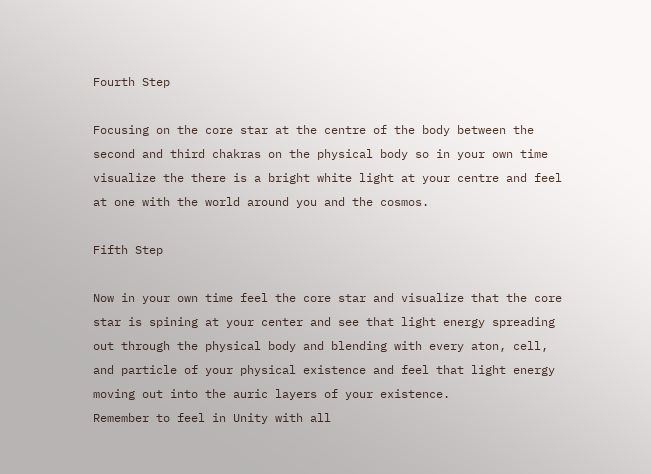Fourth Step

Focusing on the core star at the centre of the body between the second and third chakras on the physical body so in your own time visualize the there is a bright white light at your centre and feel at one with the world around you and the cosmos.

Fifth Step

Now in your own time feel the core star and visualize that the core star is spining at your center and see that light energy spreading out through the physical body and blending with every aton, cell, and particle of your physical existence and feel that light energy moving out into the auric layers of your existence.
Remember to feel in Unity with all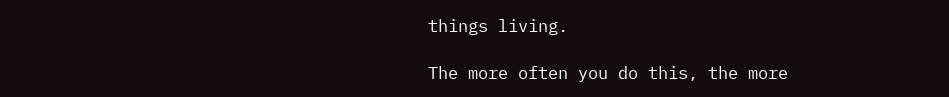things living.

The more often you do this, the more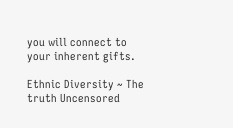you will connect to your inherent gifts.

Ethnic Diversity ~ The truth Uncensored